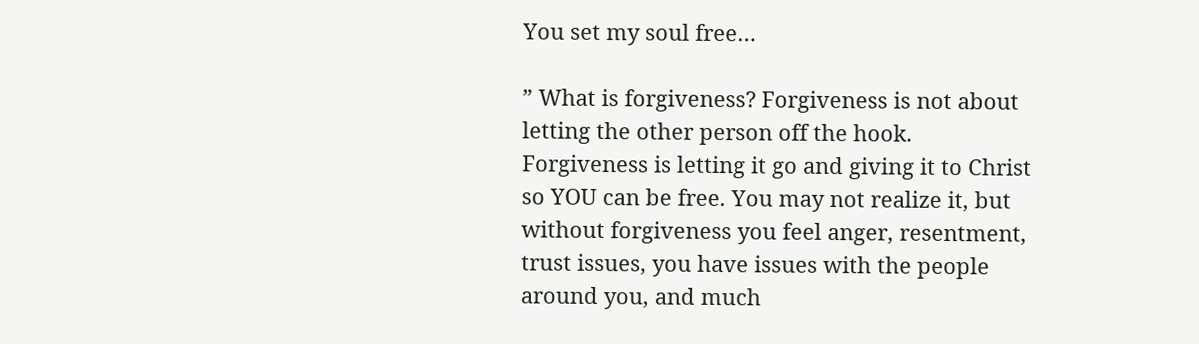You set my soul free…

” What is forgiveness? Forgiveness is not about letting the other person off the hook. Forgiveness is letting it go and giving it to Christ so YOU can be free. You may not realize it, but without forgiveness you feel anger, resentment, trust issues, you have issues with the people around you, and much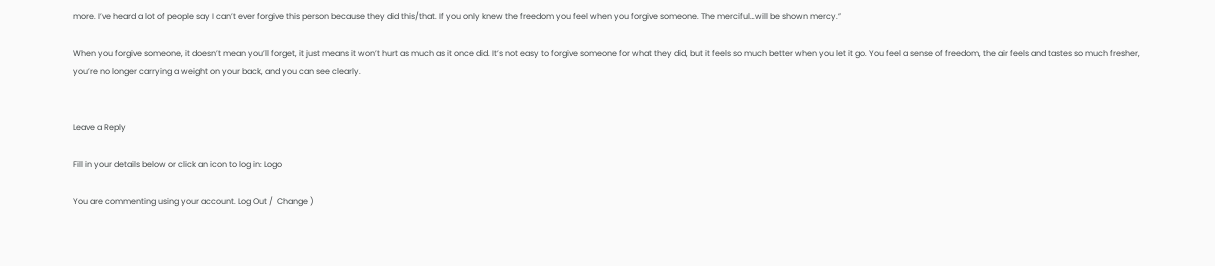more. I’ve heard a lot of people say I can’t ever forgive this person because they did this/that. If you only knew the freedom you feel when you forgive someone. The merciful…will be shown mercy.”

When you forgive someone, it doesn’t mean you’ll forget, it just means it won’t hurt as much as it once did. It’s not easy to forgive someone for what they did, but it feels so much better when you let it go. You feel a sense of freedom, the air feels and tastes so much fresher, you’re no longer carrying a weight on your back, and you can see clearly.


Leave a Reply

Fill in your details below or click an icon to log in: Logo

You are commenting using your account. Log Out /  Change )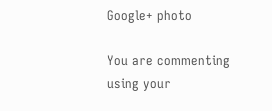Google+ photo

You are commenting using your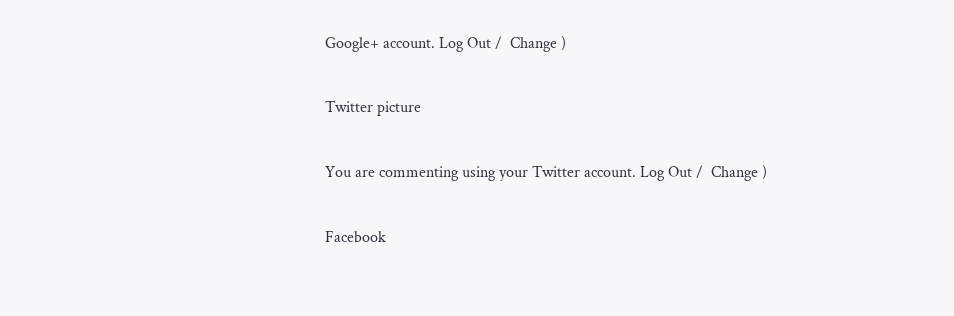Google+ account. Log Out /  Change )

Twitter picture

You are commenting using your Twitter account. Log Out /  Change )

Facebook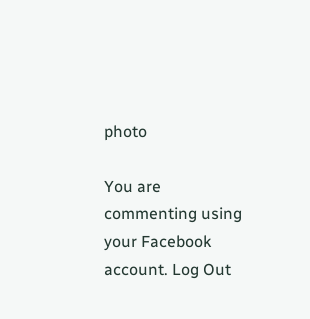photo

You are commenting using your Facebook account. Log Out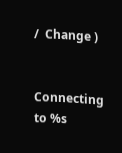/  Change )


Connecting to %s